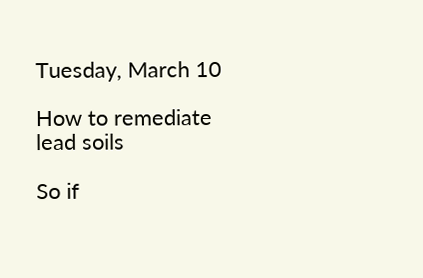Tuesday, March 10

How to remediate lead soils

So if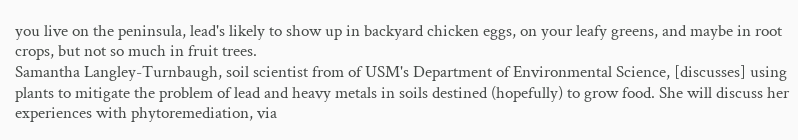you live on the peninsula, lead's likely to show up in backyard chicken eggs, on your leafy greens, and maybe in root crops, but not so much in fruit trees.
Samantha Langley-Turnbaugh, soil scientist from of USM's Department of Environmental Science, [discusses] using plants to mitigate the problem of lead and heavy metals in soils destined (hopefully) to grow food. She will discuss her experiences with phytoremediation, via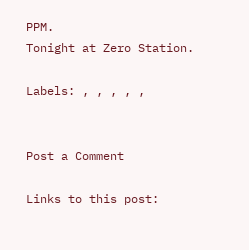PPM.
Tonight at Zero Station.

Labels: , , , , ,


Post a Comment

Links to this post: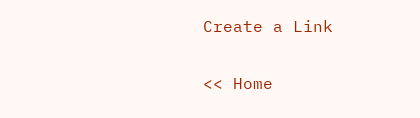Create a Link

<< Home